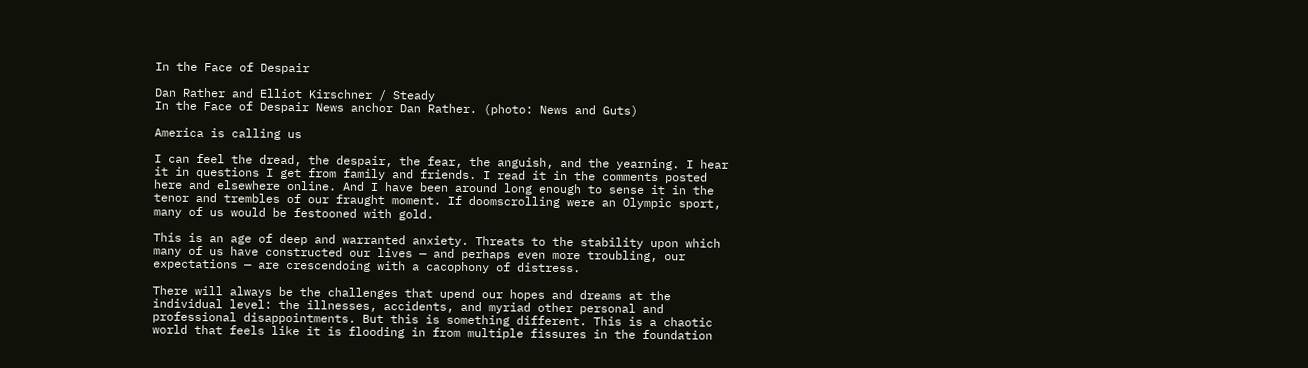In the Face of Despair

Dan Rather and Elliot Kirschner / Steady
In the Face of Despair News anchor Dan Rather. (photo: News and Guts)

America is calling us

I can feel the dread, the despair, the fear, the anguish, and the yearning. I hear it in questions I get from family and friends. I read it in the comments posted here and elsewhere online. And I have been around long enough to sense it in the tenor and trembles of our fraught moment. If doomscrolling were an Olympic sport, many of us would be festooned with gold.

This is an age of deep and warranted anxiety. Threats to the stability upon which many of us have constructed our lives — and perhaps even more troubling, our expectations — are crescendoing with a cacophony of distress.

There will always be the challenges that upend our hopes and dreams at the individual level: the illnesses, accidents, and myriad other personal and professional disappointments. But this is something different. This is a chaotic world that feels like it is flooding in from multiple fissures in the foundation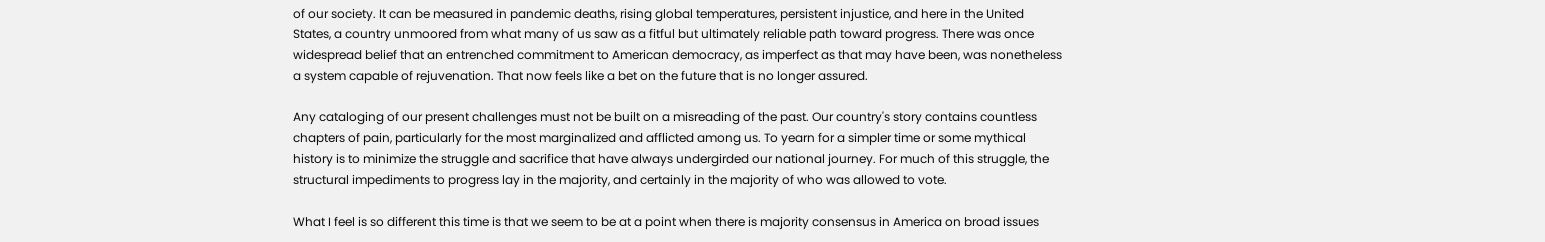of our society. It can be measured in pandemic deaths, rising global temperatures, persistent injustice, and here in the United States, a country unmoored from what many of us saw as a fitful but ultimately reliable path toward progress. There was once widespread belief that an entrenched commitment to American democracy, as imperfect as that may have been, was nonetheless a system capable of rejuvenation. That now feels like a bet on the future that is no longer assured.

Any cataloging of our present challenges must not be built on a misreading of the past. Our country's story contains countless chapters of pain, particularly for the most marginalized and afflicted among us. To yearn for a simpler time or some mythical history is to minimize the struggle and sacrifice that have always undergirded our national journey. For much of this struggle, the structural impediments to progress lay in the majority, and certainly in the majority of who was allowed to vote.

What I feel is so different this time is that we seem to be at a point when there is majority consensus in America on broad issues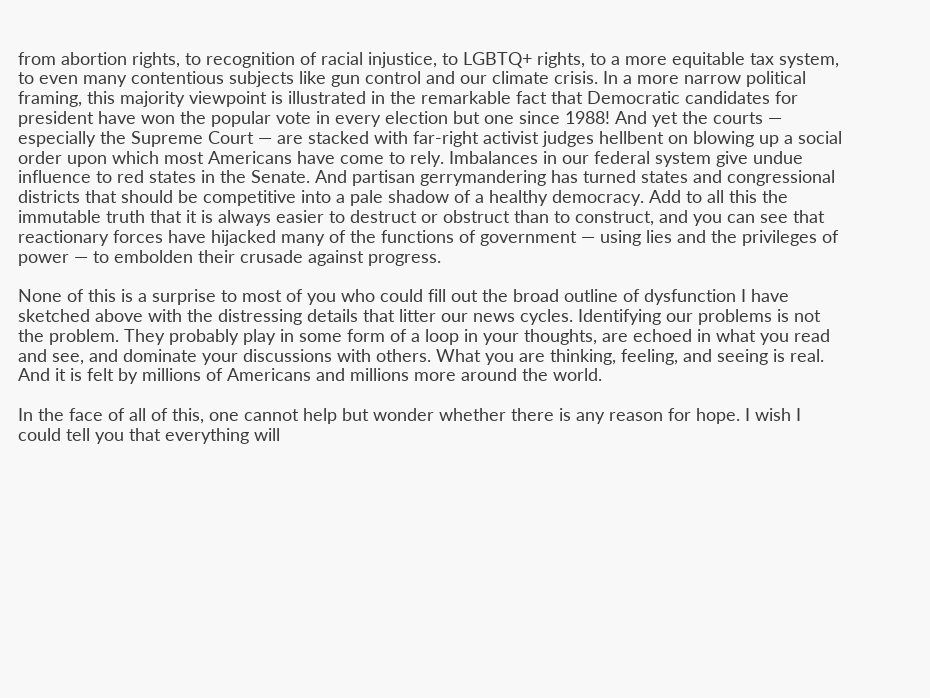from abortion rights, to recognition of racial injustice, to LGBTQ+ rights, to a more equitable tax system, to even many contentious subjects like gun control and our climate crisis. In a more narrow political framing, this majority viewpoint is illustrated in the remarkable fact that Democratic candidates for president have won the popular vote in every election but one since 1988! And yet the courts — especially the Supreme Court — are stacked with far-right activist judges hellbent on blowing up a social order upon which most Americans have come to rely. Imbalances in our federal system give undue influence to red states in the Senate. And partisan gerrymandering has turned states and congressional districts that should be competitive into a pale shadow of a healthy democracy. Add to all this the immutable truth that it is always easier to destruct or obstruct than to construct, and you can see that reactionary forces have hijacked many of the functions of government — using lies and the privileges of power — to embolden their crusade against progress.

None of this is a surprise to most of you who could fill out the broad outline of dysfunction I have sketched above with the distressing details that litter our news cycles. Identifying our problems is not the problem. They probably play in some form of a loop in your thoughts, are echoed in what you read and see, and dominate your discussions with others. What you are thinking, feeling, and seeing is real. And it is felt by millions of Americans and millions more around the world.

In the face of all of this, one cannot help but wonder whether there is any reason for hope. I wish I could tell you that everything will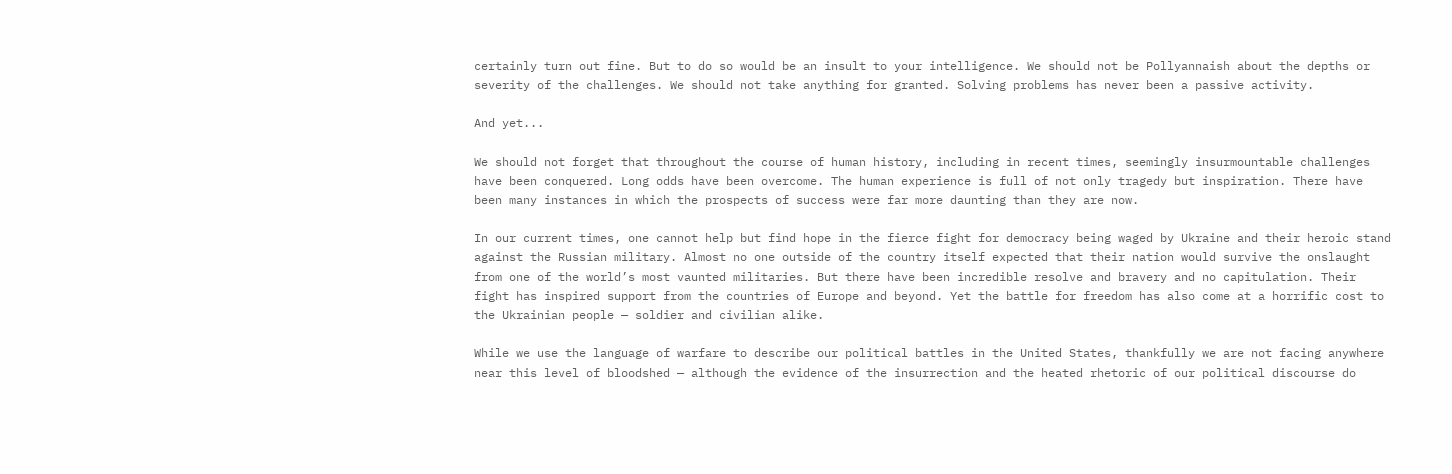certainly turn out fine. But to do so would be an insult to your intelligence. We should not be Pollyannaish about the depths or severity of the challenges. We should not take anything for granted. Solving problems has never been a passive activity.

And yet...

We should not forget that throughout the course of human history, including in recent times, seemingly insurmountable challenges have been conquered. Long odds have been overcome. The human experience is full of not only tragedy but inspiration. There have been many instances in which the prospects of success were far more daunting than they are now.

In our current times, one cannot help but find hope in the fierce fight for democracy being waged by Ukraine and their heroic stand against the Russian military. Almost no one outside of the country itself expected that their nation would survive the onslaught from one of the world’s most vaunted militaries. But there have been incredible resolve and bravery and no capitulation. Their fight has inspired support from the countries of Europe and beyond. Yet the battle for freedom has also come at a horrific cost to the Ukrainian people — soldier and civilian alike.

While we use the language of warfare to describe our political battles in the United States, thankfully we are not facing anywhere near this level of bloodshed — although the evidence of the insurrection and the heated rhetoric of our political discourse do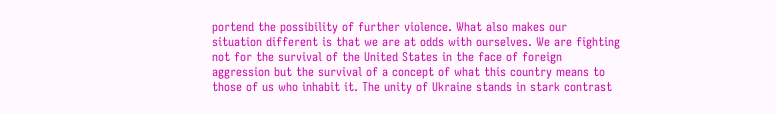portend the possibility of further violence. What also makes our situation different is that we are at odds with ourselves. We are fighting not for the survival of the United States in the face of foreign aggression but the survival of a concept of what this country means to those of us who inhabit it. The unity of Ukraine stands in stark contrast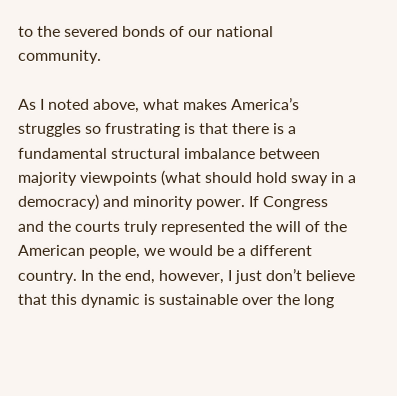to the severed bonds of our national community.

As I noted above, what makes America’s struggles so frustrating is that there is a fundamental structural imbalance between majority viewpoints (what should hold sway in a democracy) and minority power. If Congress and the courts truly represented the will of the American people, we would be a different country. In the end, however, I just don’t believe that this dynamic is sustainable over the long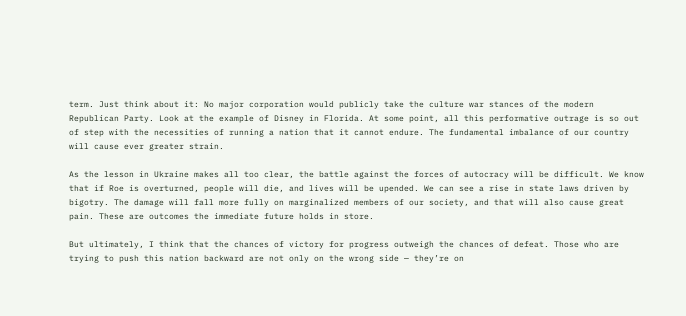term. Just think about it: No major corporation would publicly take the culture war stances of the modern Republican Party. Look at the example of Disney in Florida. At some point, all this performative outrage is so out of step with the necessities of running a nation that it cannot endure. The fundamental imbalance of our country will cause ever greater strain.

As the lesson in Ukraine makes all too clear, the battle against the forces of autocracy will be difficult. We know that if Roe is overturned, people will die, and lives will be upended. We can see a rise in state laws driven by bigotry. The damage will fall more fully on marginalized members of our society, and that will also cause great pain. These are outcomes the immediate future holds in store.

But ultimately, I think that the chances of victory for progress outweigh the chances of defeat. Those who are trying to push this nation backward are not only on the wrong side — they’re on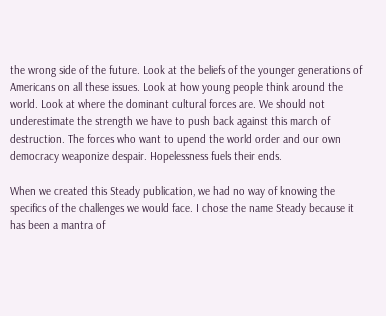the wrong side of the future. Look at the beliefs of the younger generations of Americans on all these issues. Look at how young people think around the world. Look at where the dominant cultural forces are. We should not underestimate the strength we have to push back against this march of destruction. The forces who want to upend the world order and our own democracy weaponize despair. Hopelessness fuels their ends.

When we created this Steady publication, we had no way of knowing the specifics of the challenges we would face. I chose the name Steady because it has been a mantra of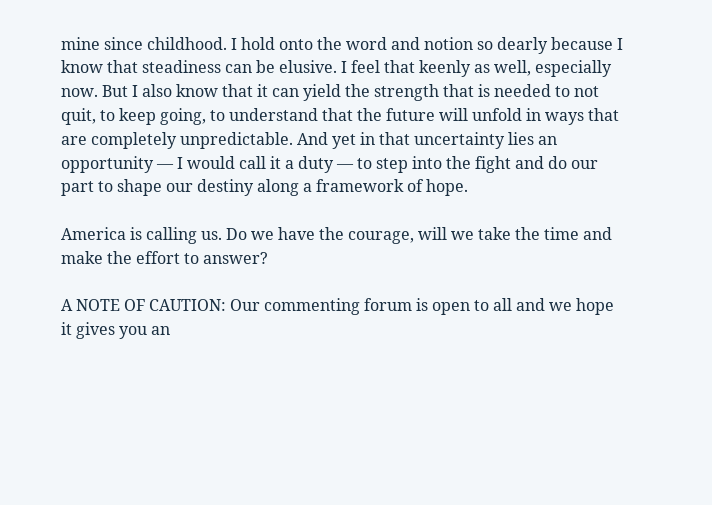mine since childhood. I hold onto the word and notion so dearly because I know that steadiness can be elusive. I feel that keenly as well, especially now. But I also know that it can yield the strength that is needed to not quit, to keep going, to understand that the future will unfold in ways that are completely unpredictable. And yet in that uncertainty lies an opportunity — I would call it a duty — to step into the fight and do our part to shape our destiny along a framework of hope.

America is calling us. Do we have the courage, will we take the time and make the effort to answer?

A NOTE OF CAUTION: Our commenting forum is open to all and we hope it gives you an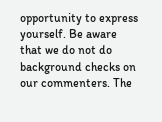opportunity to express yourself. Be aware that we do not do background checks on our commenters. The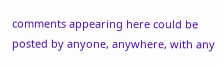comments appearing here could be posted by anyone, anywhere, with any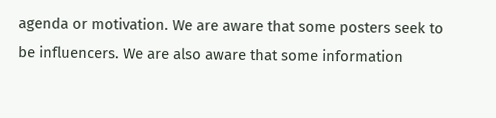agenda or motivation. We are aware that some posters seek to be influencers. We are also aware that some information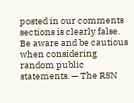posted in our comments sections is clearly false. Be aware and be cautious when considering random public statements. — The RSN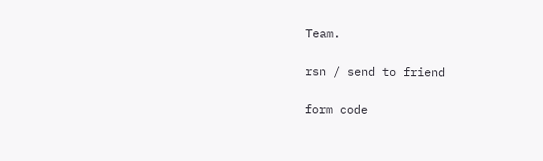Team.

rsn / send to friend

form code